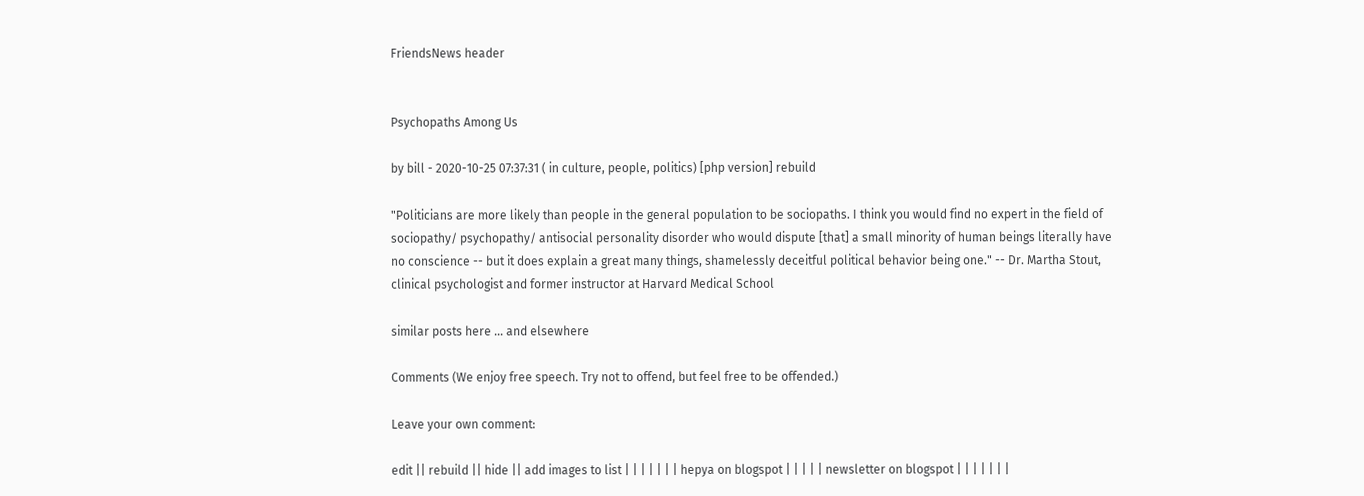FriendsNews header


Psychopaths Among Us

by bill - 2020-10-25 07:37:31 ( in culture, people, politics) [php version] rebuild

"Politicians are more likely than people in the general population to be sociopaths. I think you would find no expert in the field of sociopathy/ psychopathy/ antisocial personality disorder who would dispute [that] a small minority of human beings literally have no conscience -- but it does explain a great many things, shamelessly deceitful political behavior being one." -- Dr. Martha Stout, clinical psychologist and former instructor at Harvard Medical School

similar posts here ... and elsewhere

Comments (We enjoy free speech. Try not to offend, but feel free to be offended.)

Leave your own comment:

edit || rebuild || hide || add images to list | | | | | | | hepya on blogspot | | | | | newsletter on blogspot | | | | | | |